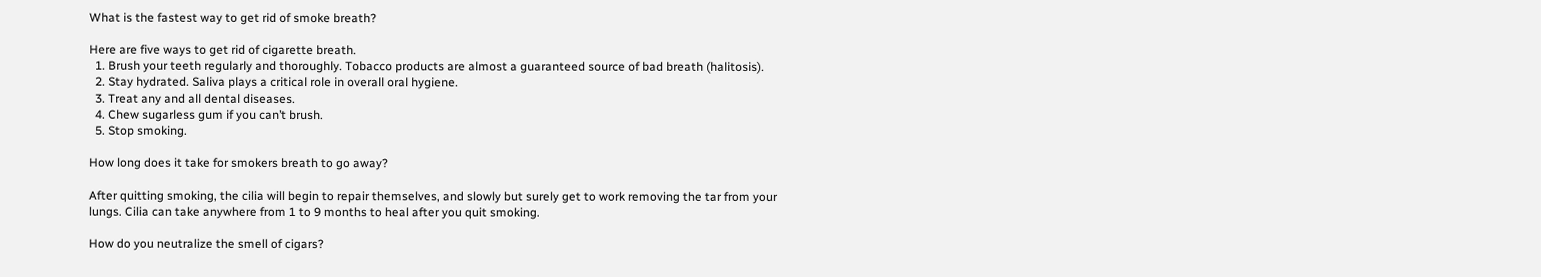What is the fastest way to get rid of smoke breath?

Here are five ways to get rid of cigarette breath.
  1. Brush your teeth regularly and thoroughly. Tobacco products are almost a guaranteed source of bad breath (halitosis).
  2. Stay hydrated. Saliva plays a critical role in overall oral hygiene.
  3. Treat any and all dental diseases.
  4. Chew sugarless gum if you can’t brush.
  5. Stop smoking.

How long does it take for smokers breath to go away?

After quitting smoking, the cilia will begin to repair themselves, and slowly but surely get to work removing the tar from your lungs. Cilia can take anywhere from 1 to 9 months to heal after you quit smoking.

How do you neutralize the smell of cigars?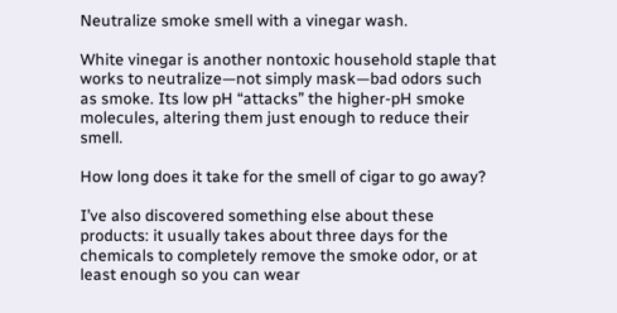Neutralize smoke smell with a vinegar wash.

White vinegar is another nontoxic household staple that works to neutralize—not simply mask—bad odors such as smoke. Its low pH “attacks” the higher-pH smoke molecules, altering them just enough to reduce their smell.

How long does it take for the smell of cigar to go away?

I’ve also discovered something else about these products: it usually takes about three days for the chemicals to completely remove the smoke odor, or at least enough so you can wear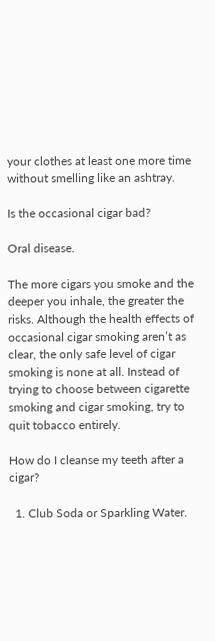your clothes at least one more time without smelling like an ashtray.

Is the occasional cigar bad?

Oral disease.

The more cigars you smoke and the deeper you inhale, the greater the risks. Although the health effects of occasional cigar smoking aren’t as clear, the only safe level of cigar smoking is none at all. Instead of trying to choose between cigarette smoking and cigar smoking, try to quit tobacco entirely.

How do I cleanse my teeth after a cigar?

  1. Club Soda or Sparkling Water.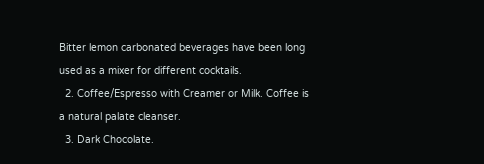Bitter lemon carbonated beverages have been long used as a mixer for different cocktails.
  2. Coffee/Espresso with Creamer or Milk. Coffee is a natural palate cleanser.
  3. Dark Chocolate.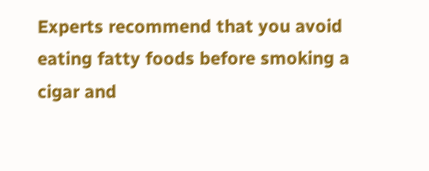Experts recommend that you avoid eating fatty foods before smoking a cigar and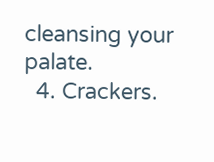cleansing your palate.
  4. Crackers.